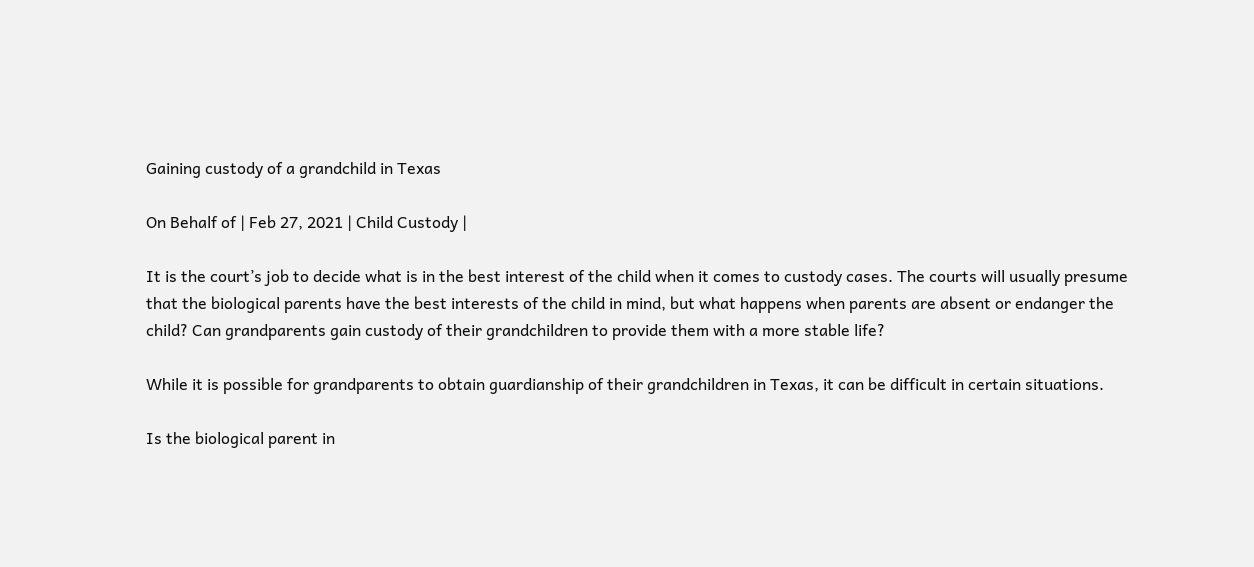Gaining custody of a grandchild in Texas

On Behalf of | Feb 27, 2021 | Child Custody |

It is the court’s job to decide what is in the best interest of the child when it comes to custody cases. The courts will usually presume that the biological parents have the best interests of the child in mind, but what happens when parents are absent or endanger the child? Can grandparents gain custody of their grandchildren to provide them with a more stable life?

While it is possible for grandparents to obtain guardianship of their grandchildren in Texas, it can be difficult in certain situations.

Is the biological parent in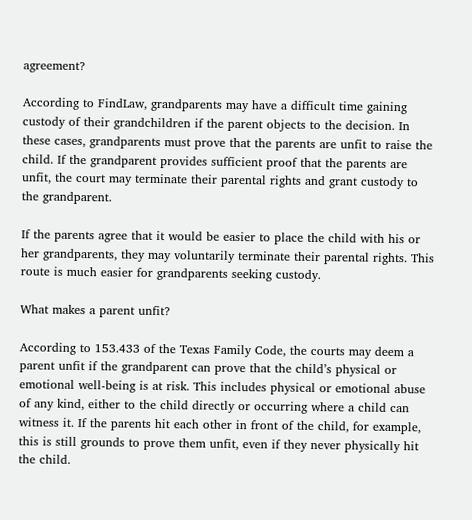agreement?

According to FindLaw, grandparents may have a difficult time gaining custody of their grandchildren if the parent objects to the decision. In these cases, grandparents must prove that the parents are unfit to raise the child. If the grandparent provides sufficient proof that the parents are unfit, the court may terminate their parental rights and grant custody to the grandparent.

If the parents agree that it would be easier to place the child with his or her grandparents, they may voluntarily terminate their parental rights. This route is much easier for grandparents seeking custody.

What makes a parent unfit?

According to 153.433 of the Texas Family Code, the courts may deem a parent unfit if the grandparent can prove that the child’s physical or emotional well-being is at risk. This includes physical or emotional abuse of any kind, either to the child directly or occurring where a child can witness it. If the parents hit each other in front of the child, for example, this is still grounds to prove them unfit, even if they never physically hit the child.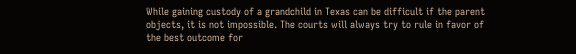While gaining custody of a grandchild in Texas can be difficult if the parent objects, it is not impossible. The courts will always try to rule in favor of the best outcome for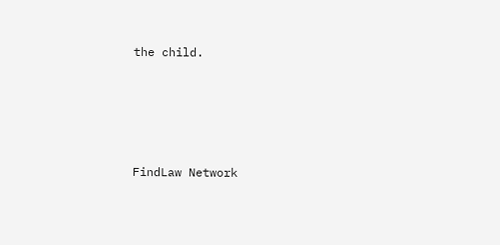the child.




FindLaw Network